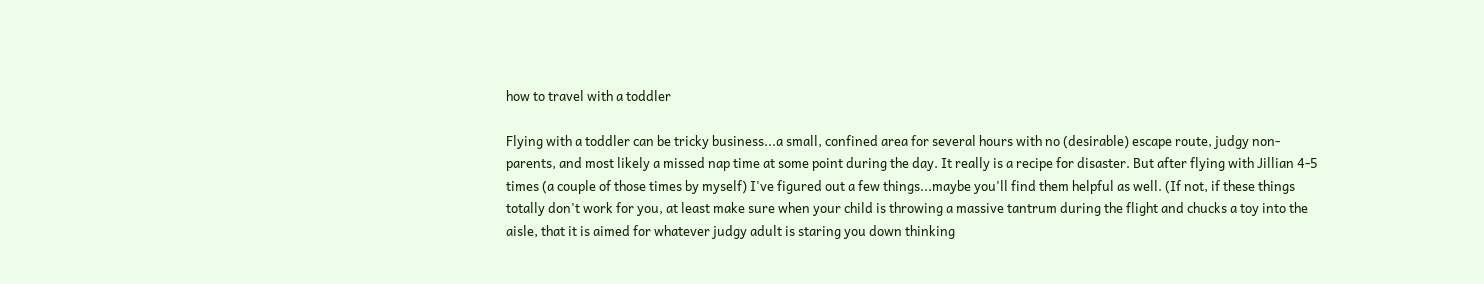how to travel with a toddler

Flying with a toddler can be tricky business...a small, confined area for several hours with no (desirable) escape route, judgy non-parents, and most likely a missed nap time at some point during the day. It really is a recipe for disaster. But after flying with Jillian 4-5 times (a couple of those times by myself) I've figured out a few things...maybe you'll find them helpful as well. (If not, if these things totally don't work for you, at least make sure when your child is throwing a massive tantrum during the flight and chucks a toy into the aisle, that it is aimed for whatever judgy adult is staring you down thinking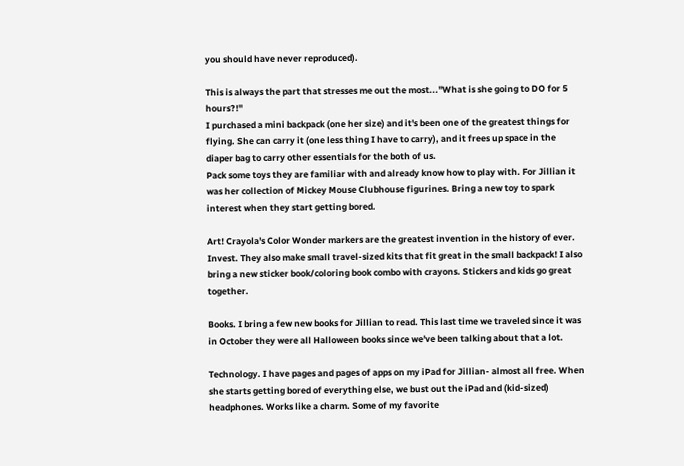you should have never reproduced).

This is always the part that stresses me out the most..."What is she going to DO for 5 hours?!"
I purchased a mini backpack (one her size) and it's been one of the greatest things for flying. She can carry it (one less thing I have to carry), and it frees up space in the diaper bag to carry other essentials for the both of us.
Pack some toys they are familiar with and already know how to play with. For Jillian it was her collection of Mickey Mouse Clubhouse figurines. Bring a new toy to spark interest when they start getting bored.

Art! Crayola's Color Wonder markers are the greatest invention in the history of ever. Invest. They also make small travel-sized kits that fit great in the small backpack! I also bring a new sticker book/coloring book combo with crayons. Stickers and kids go great together.

Books. I bring a few new books for Jillian to read. This last time we traveled since it was in October they were all Halloween books since we've been talking about that a lot.

Technology. I have pages and pages of apps on my iPad for Jillian- almost all free. When she starts getting bored of everything else, we bust out the iPad and (kid-sized) headphones. Works like a charm. Some of my favorite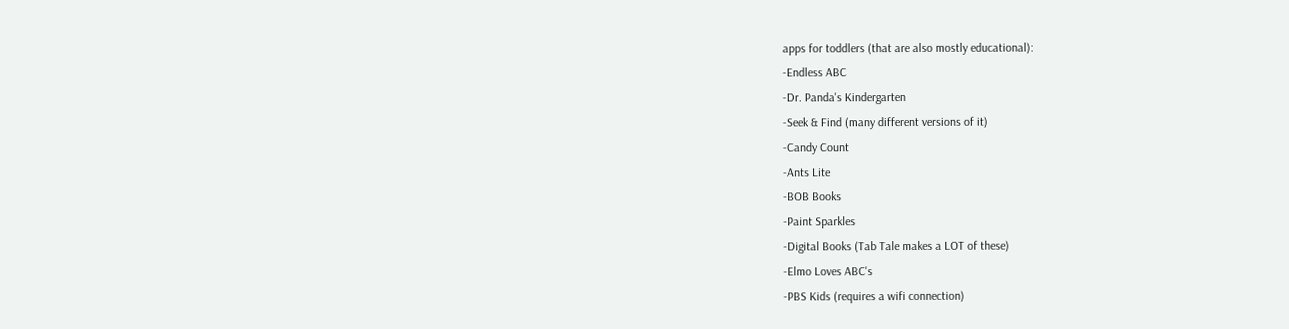apps for toddlers (that are also mostly educational):
-Endless ABC
-Dr. Panda's Kindergarten
-Seek & Find (many different versions of it)
-Candy Count
-Ants Lite
-BOB Books
-Paint Sparkles
-Digital Books (Tab Tale makes a LOT of these)
-Elmo Loves ABC's
-PBS Kids (requires a wifi connection)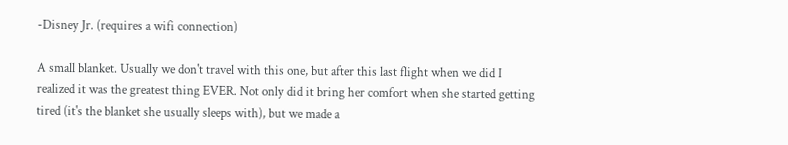-Disney Jr. (requires a wifi connection)

A small blanket. Usually we don't travel with this one, but after this last flight when we did I realized it was the greatest thing EVER. Not only did it bring her comfort when she started getting tired (it's the blanket she usually sleeps with), but we made a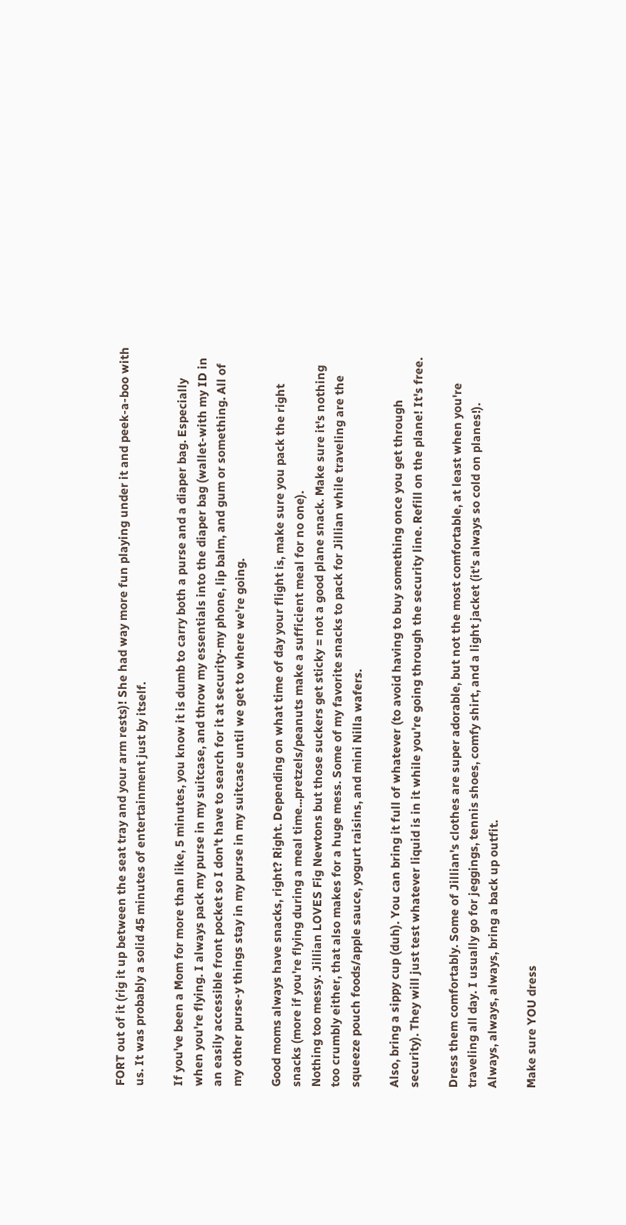FORT out of it (rig it up between the seat tray and your arm rests)! She had way more fun playing under it and peek-a-boo with us. It was probably a solid 45 minutes of entertainment just by itself.

If you've been a Mom for more than like, 5 minutes, you know it is dumb to carry both a purse and a diaper bag. Especially when you're flying. I always pack my purse in my suitcase, and throw my essentials into the diaper bag (wallet-with my ID in an easily accessible front pocket so I don't have to search for it at security-my phone, lip balm, and gum or something. All of my other purse-y things stay in my purse in my suitcase until we get to where we're going.

Good moms always have snacks, right? Right. Depending on what time of day your flight is, make sure you pack the right snacks (more if you're flying during a meal time...pretzels/peanuts make a sufficient meal for no one).
Nothing too messy. Jillian LOVES Fig Newtons but those suckers get sticky = not a good plane snack. Make sure it's nothing too crumbly either, that also makes for a huge mess. Some of my favorite snacks to pack for Jillian while traveling are the squeeze pouch foods/apple sauce, yogurt raisins, and mini Nilla wafers.

Also, bring a sippy cup (duh). You can bring it full of whatever (to avoid having to buy something once you get through security). They will just test whatever liquid is in it while you're going through the security line. Refill on the plane! It's free.

Dress them comfortably. Some of Jillian's clothes are super adorable, but not the most comfortable, at least when you're traveling all day. I usually go for jeggings, tennis shoes, comfy shirt, and a light jacket (it's always so cold on planes!).
Always, always, always, bring a back up outfit.

Make sure YOU dress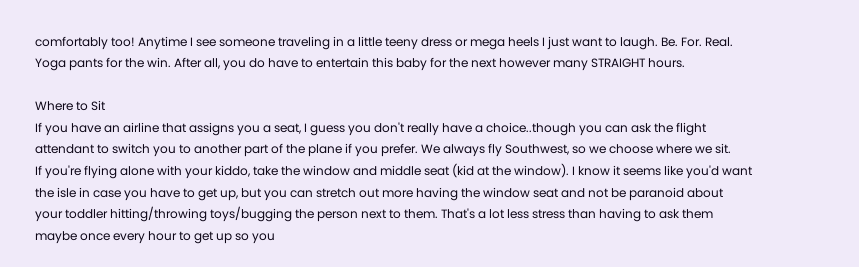comfortably too! Anytime I see someone traveling in a little teeny dress or mega heels I just want to laugh. Be. For. Real. Yoga pants for the win. After all, you do have to entertain this baby for the next however many STRAIGHT hours.

Where to Sit
If you have an airline that assigns you a seat, I guess you don't really have a choice..though you can ask the flight attendant to switch you to another part of the plane if you prefer. We always fly Southwest, so we choose where we sit.
If you're flying alone with your kiddo, take the window and middle seat (kid at the window). I know it seems like you'd want the isle in case you have to get up, but you can stretch out more having the window seat and not be paranoid about your toddler hitting/throwing toys/bugging the person next to them. That's a lot less stress than having to ask them maybe once every hour to get up so you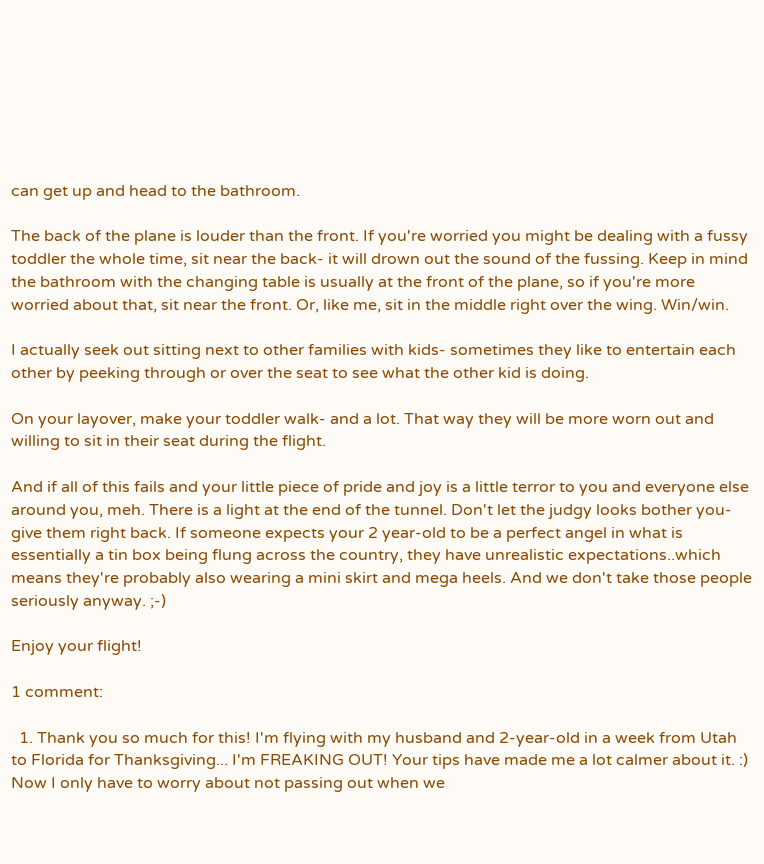can get up and head to the bathroom.

The back of the plane is louder than the front. If you're worried you might be dealing with a fussy toddler the whole time, sit near the back- it will drown out the sound of the fussing. Keep in mind the bathroom with the changing table is usually at the front of the plane, so if you're more worried about that, sit near the front. Or, like me, sit in the middle right over the wing. Win/win.

I actually seek out sitting next to other families with kids- sometimes they like to entertain each other by peeking through or over the seat to see what the other kid is doing.

On your layover, make your toddler walk- and a lot. That way they will be more worn out and willing to sit in their seat during the flight.

And if all of this fails and your little piece of pride and joy is a little terror to you and everyone else around you, meh. There is a light at the end of the tunnel. Don't let the judgy looks bother you- give them right back. If someone expects your 2 year-old to be a perfect angel in what is essentially a tin box being flung across the country, they have unrealistic expectations..which means they're probably also wearing a mini skirt and mega heels. And we don't take those people seriously anyway. ;-)

Enjoy your flight!

1 comment:

  1. Thank you so much for this! I'm flying with my husband and 2-year-old in a week from Utah to Florida for Thanksgiving... I'm FREAKING OUT! Your tips have made me a lot calmer about it. :) Now I only have to worry about not passing out when we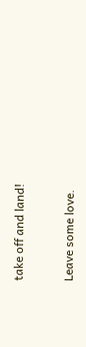take off and land!


Leave some love.